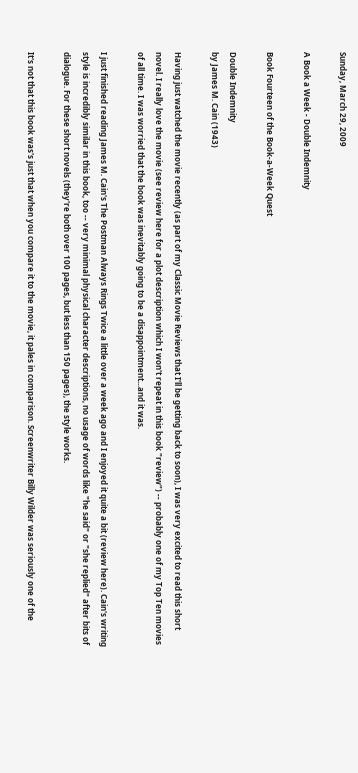Sunday, March 29, 2009

A Book a Week - Double Indemnity

Book Fourteen of the Book-a-Week Quest

Double Indemnity
by James M. Cain (1943)

Having just watched the movie recently (as part of my Classic Movie Reviews that I'll be getting back to soon), I was very excited to read this short novel. I really love the movie (see review here for a plot description which I won't repeat in this book "review") -- probably one of my Top Ten movies of all time. I was worried that the book was inevitably going to be a disappointment...and it was.

I just finished reading James M. Cain's The Postman Always Rings Twice a little over a week ago and I enjoyed it quite a bit (review here). Cain's writing style is incredibly similar in this book, too -- very minimal physical character descriptions, no usage of words like "he said" or "she replied" after bits of dialogue. For these short novels (they're both over 100 pages, but less than 150 pages), the style works.

It's not that this book was's just that when you compare it to the movie, it pales in comparison. Screenwriter Billy Wilder was seriously one of the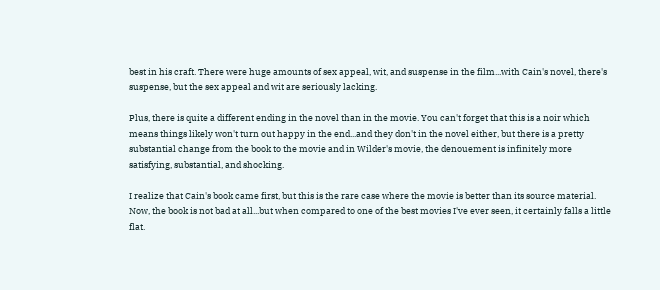best in his craft. There were huge amounts of sex appeal, wit, and suspense in the film...with Cain's novel, there's suspense, but the sex appeal and wit are seriously lacking.

Plus, there is quite a different ending in the novel than in the movie. You can't forget that this is a noir which means things likely won't turn out happy in the end...and they don't in the novel either, but there is a pretty substantial change from the book to the movie and in Wilder's movie, the denouement is infinitely more satisfying, substantial, and shocking.

I realize that Cain's book came first, but this is the rare case where the movie is better than its source material. Now, the book is not bad at all...but when compared to one of the best movies I've ever seen, it certainly falls a little flat.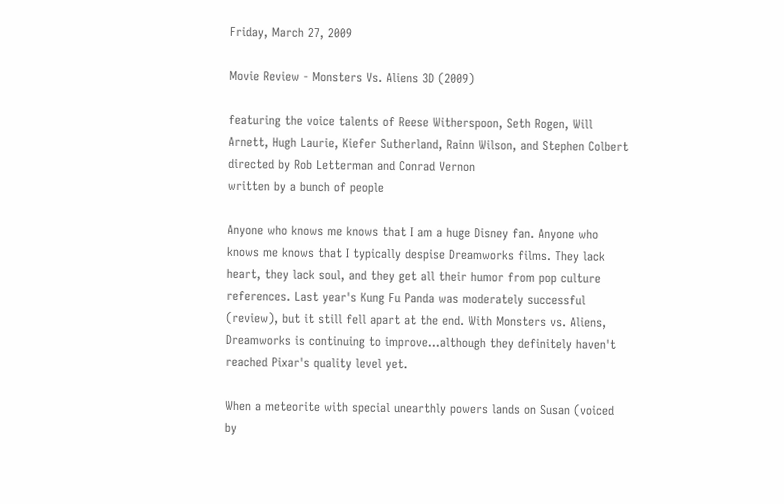Friday, March 27, 2009

Movie Review - Monsters Vs. Aliens 3D (2009)

featuring the voice talents of Reese Witherspoon, Seth Rogen, Will Arnett, Hugh Laurie, Kiefer Sutherland, Rainn Wilson, and Stephen Colbert
directed by Rob Letterman and Conrad Vernon
written by a bunch of people

Anyone who knows me knows that I am a huge Disney fan. Anyone who knows me knows that I typically despise Dreamworks films. They lack heart, they lack soul, and they get all their humor from pop culture references. Last year's Kung Fu Panda was moderately successful (review), but it still fell apart at the end. With Monsters vs. Aliens, Dreamworks is continuing to improve...although they definitely haven't reached Pixar's quality level yet.

When a meteorite with special unearthly powers lands on Susan (voiced by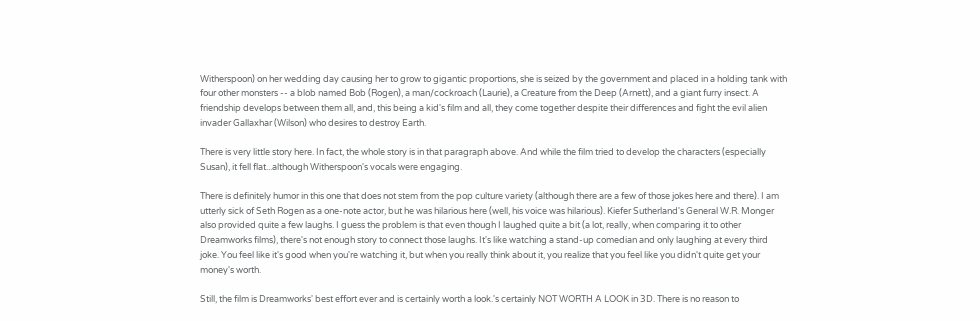Witherspoon) on her wedding day causing her to grow to gigantic proportions, she is seized by the government and placed in a holding tank with four other monsters -- a blob named Bob (Rogen), a man/cockroach (Laurie), a Creature from the Deep (Arnett), and a giant furry insect. A friendship develops between them all, and, this being a kid's film and all, they come together despite their differences and fight the evil alien invader Gallaxhar (Wilson) who desires to destroy Earth.

There is very little story here. In fact, the whole story is in that paragraph above. And while the film tried to develop the characters (especially Susan), it fell flat...although Witherspoon's vocals were engaging.

There is definitely humor in this one that does not stem from the pop culture variety (although there are a few of those jokes here and there). I am utterly sick of Seth Rogen as a one-note actor, but he was hilarious here (well, his voice was hilarious). Kiefer Sutherland's General W.R. Monger also provided quite a few laughs. I guess the problem is that even though I laughed quite a bit (a lot, really, when comparing it to other Dreamworks films), there's not enough story to connect those laughs. It's like watching a stand-up comedian and only laughing at every third joke. You feel like it's good when you're watching it, but when you really think about it, you realize that you feel like you didn't quite get your money's worth.

Still, the film is Dreamworks' best effort ever and is certainly worth a look.'s certainly NOT WORTH A LOOK in 3D. There is no reason to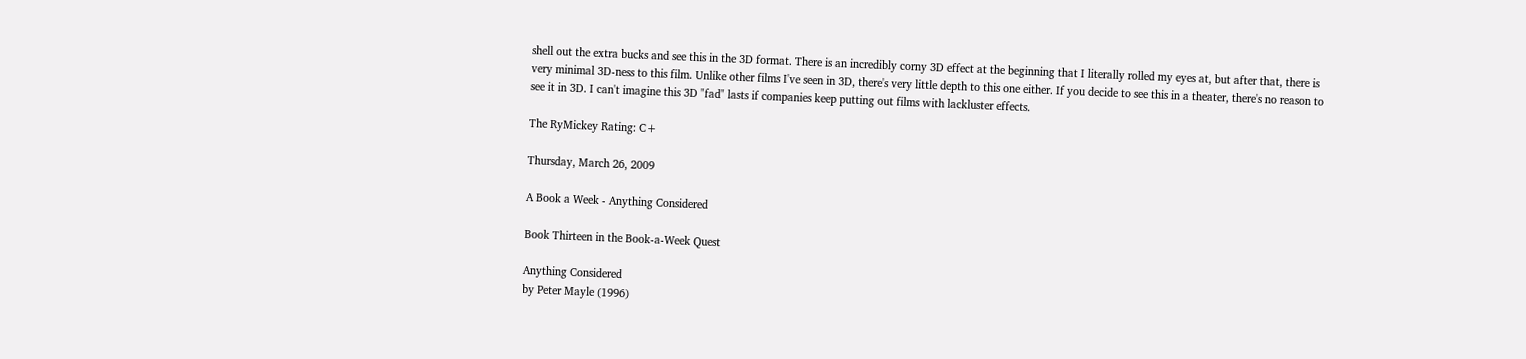shell out the extra bucks and see this in the 3D format. There is an incredibly corny 3D effect at the beginning that I literally rolled my eyes at, but after that, there is very minimal 3D-ness to this film. Unlike other films I've seen in 3D, there's very little depth to this one either. If you decide to see this in a theater, there's no reason to see it in 3D. I can't imagine this 3D "fad" lasts if companies keep putting out films with lackluster effects.

The RyMickey Rating: C+

Thursday, March 26, 2009

A Book a Week - Anything Considered

Book Thirteen in the Book-a-Week Quest

Anything Considered
by Peter Mayle (1996)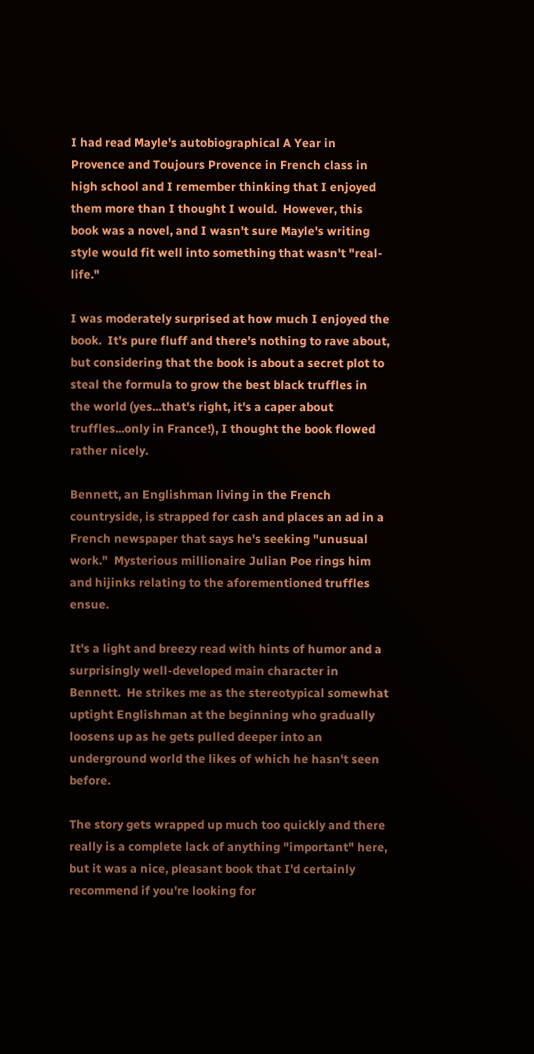I had read Mayle's autobiographical A Year in Provence and Toujours Provence in French class in high school and I remember thinking that I enjoyed them more than I thought I would.  However, this book was a novel, and I wasn't sure Mayle's writing style would fit well into something that wasn't "real-life."

I was moderately surprised at how much I enjoyed the book.  It's pure fluff and there's nothing to rave about, but considering that the book is about a secret plot to steal the formula to grow the best black truffles in the world (yes...that's right, it's a caper about truffles...only in France!), I thought the book flowed rather nicely.

Bennett, an Englishman living in the French countryside, is strapped for cash and places an ad in a French newspaper that says he's seeking "unusual work."  Mysterious millionaire Julian Poe rings him and hijinks relating to the aforementioned truffles ensue.

It's a light and breezy read with hints of humor and a surprisingly well-developed main character in Bennett.  He strikes me as the stereotypical somewhat uptight Englishman at the beginning who gradually loosens up as he gets pulled deeper into an underground world the likes of which he hasn't seen before.

The story gets wrapped up much too quickly and there really is a complete lack of anything "important" here, but it was a nice, pleasant book that I'd certainly recommend if you're looking for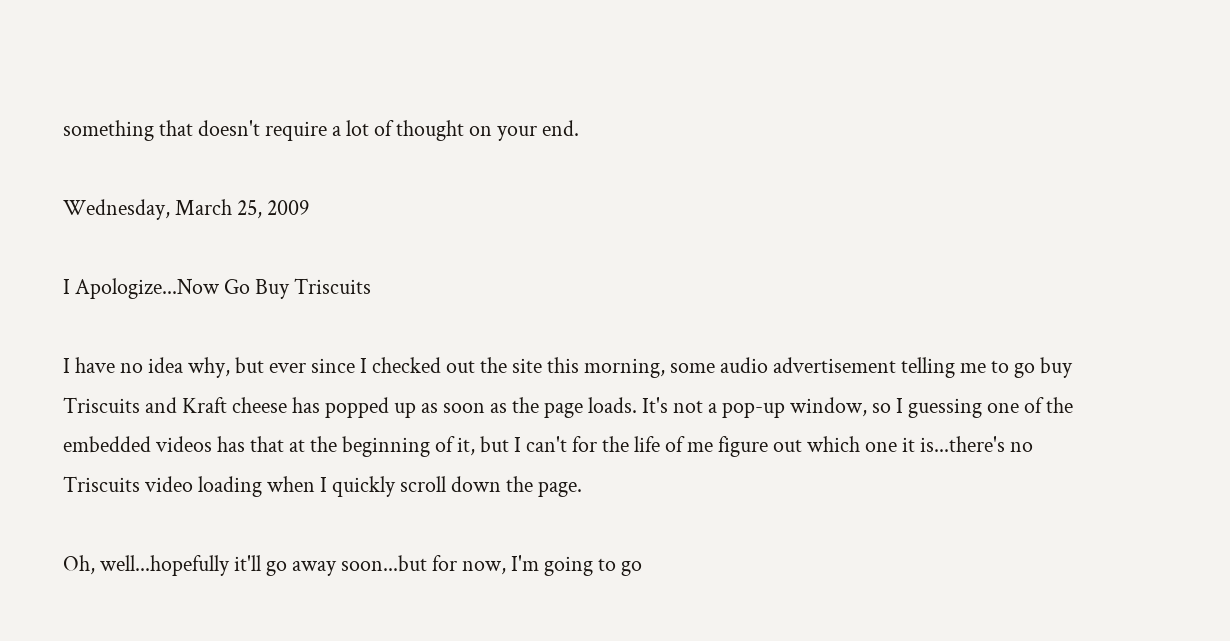something that doesn't require a lot of thought on your end.

Wednesday, March 25, 2009

I Apologize...Now Go Buy Triscuits

I have no idea why, but ever since I checked out the site this morning, some audio advertisement telling me to go buy Triscuits and Kraft cheese has popped up as soon as the page loads. It's not a pop-up window, so I guessing one of the embedded videos has that at the beginning of it, but I can't for the life of me figure out which one it is...there's no Triscuits video loading when I quickly scroll down the page.

Oh, well...hopefully it'll go away soon...but for now, I'm going to go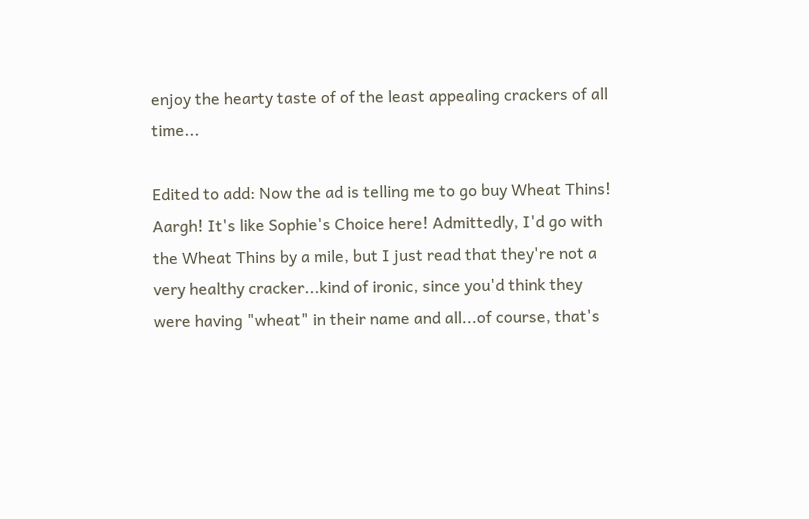enjoy the hearty taste of of the least appealing crackers of all time...

Edited to add: Now the ad is telling me to go buy Wheat Thins! Aargh! It's like Sophie's Choice here! Admittedly, I'd go with the Wheat Thins by a mile, but I just read that they're not a very healthy cracker...kind of ironic, since you'd think they were having "wheat" in their name and all...of course, that's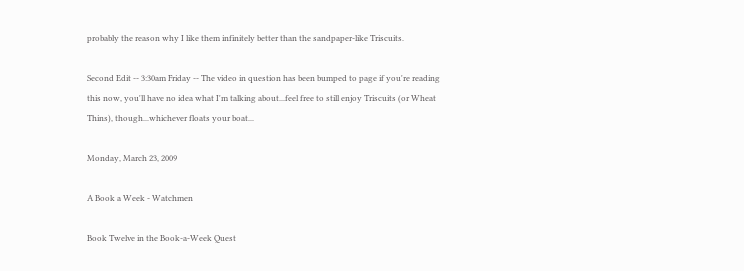probably the reason why I like them infinitely better than the sandpaper-like Triscuits.

Second Edit -- 3:30am Friday -- The video in question has been bumped to page if you're reading this now, you'll have no idea what I'm talking about...feel free to still enjoy Triscuits (or Wheat Thins), though...whichever floats your boat...

Monday, March 23, 2009

A Book a Week - Watchmen

Book Twelve in the Book-a-Week Quest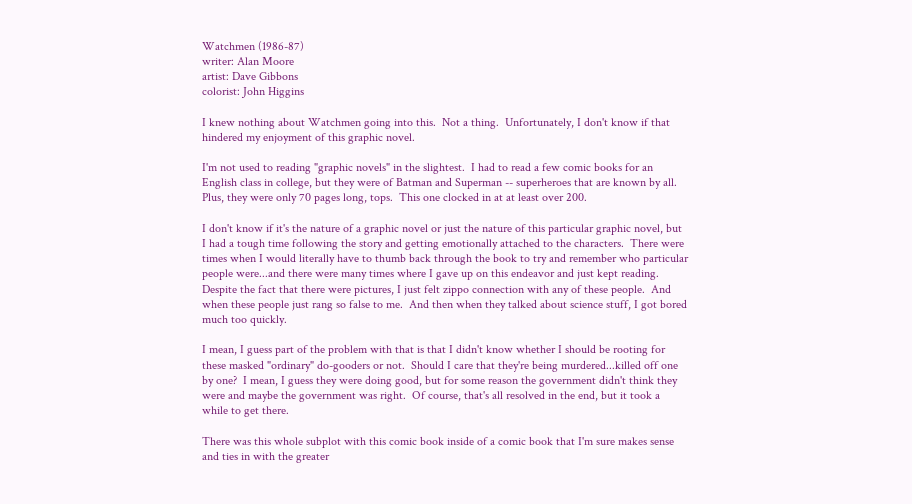Watchmen (1986-87)
writer: Alan Moore
artist: Dave Gibbons
colorist: John Higgins

I knew nothing about Watchmen going into this.  Not a thing.  Unfortunately, I don't know if that hindered my enjoyment of this graphic novel.

I'm not used to reading "graphic novels" in the slightest.  I had to read a few comic books for an English class in college, but they were of Batman and Superman -- superheroes that are known by all.  Plus, they were only 70 pages long, tops.  This one clocked in at at least over 200.

I don't know if it's the nature of a graphic novel or just the nature of this particular graphic novel, but I had a tough time following the story and getting emotionally attached to the characters.  There were times when I would literally have to thumb back through the book to try and remember who particular people were...and there were many times where I gave up on this endeavor and just kept reading.  Despite the fact that there were pictures, I just felt zippo connection with any of these people.  And when these people just rang so false to me.  And then when they talked about science stuff, I got bored much too quickly.

I mean, I guess part of the problem with that is that I didn't know whether I should be rooting for these masked "ordinary" do-gooders or not.  Should I care that they're being murdered...killed off one by one?  I mean, I guess they were doing good, but for some reason the government didn't think they were and maybe the government was right.  Of course, that's all resolved in the end, but it took a while to get there.

There was this whole subplot with this comic book inside of a comic book that I'm sure makes sense and ties in with the greater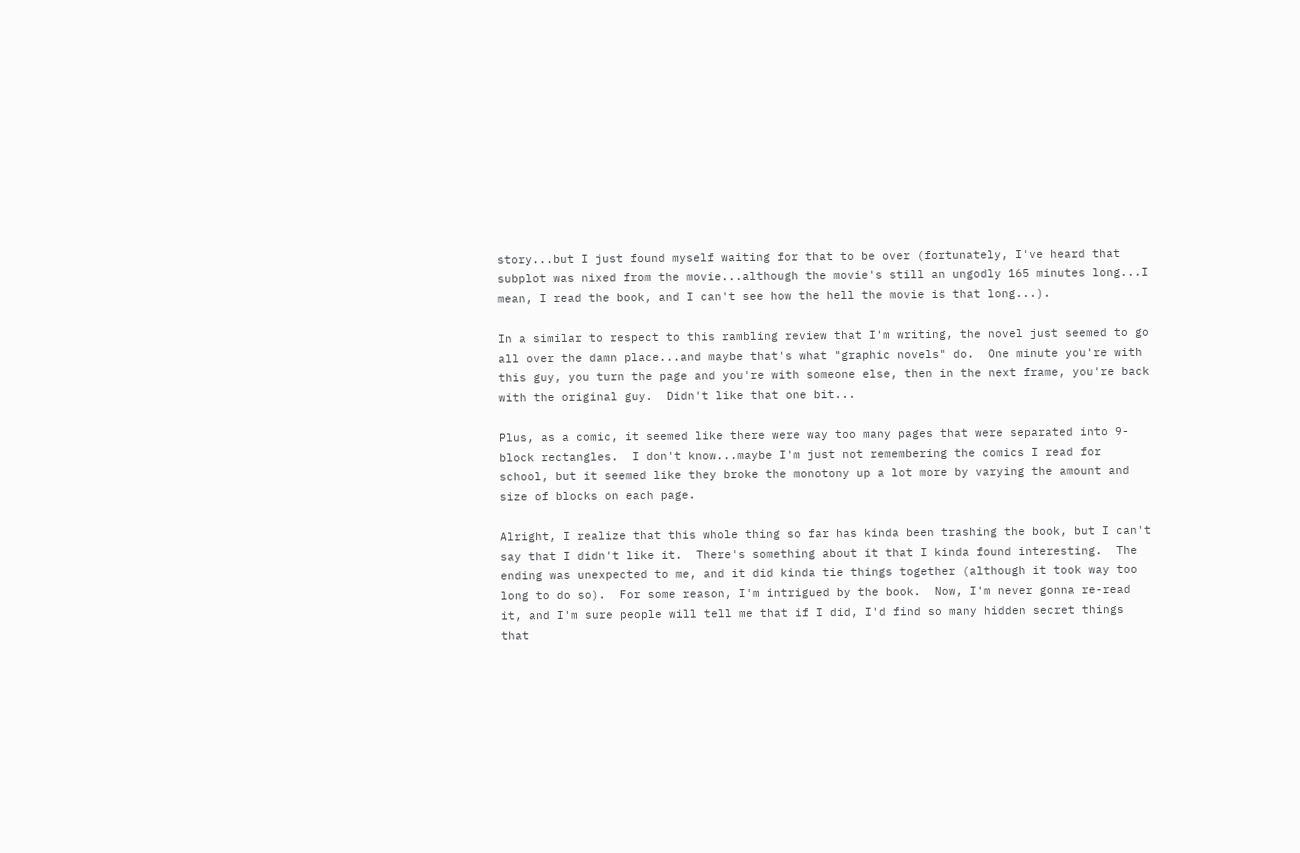story...but I just found myself waiting for that to be over (fortunately, I've heard that subplot was nixed from the movie...although the movie's still an ungodly 165 minutes long...I mean, I read the book, and I can't see how the hell the movie is that long...).

In a similar to respect to this rambling review that I'm writing, the novel just seemed to go all over the damn place...and maybe that's what "graphic novels" do.  One minute you're with this guy, you turn the page and you're with someone else, then in the next frame, you're back with the original guy.  Didn't like that one bit...

Plus, as a comic, it seemed like there were way too many pages that were separated into 9-block rectangles.  I don't know...maybe I'm just not remembering the comics I read for school, but it seemed like they broke the monotony up a lot more by varying the amount and size of blocks on each page.

Alright, I realize that this whole thing so far has kinda been trashing the book, but I can't say that I didn't like it.  There's something about it that I kinda found interesting.  The ending was unexpected to me, and it did kinda tie things together (although it took way too long to do so).  For some reason, I'm intrigued by the book.  Now, I'm never gonna re-read it, and I'm sure people will tell me that if I did, I'd find so many hidden secret things that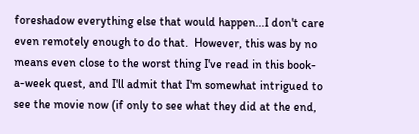foreshadow everything else that would happen...I don't care even remotely enough to do that.  However, this was by no means even close to the worst thing I've read in this book-a-week quest, and I'll admit that I'm somewhat intrigued to see the movie now (if only to see what they did at the end,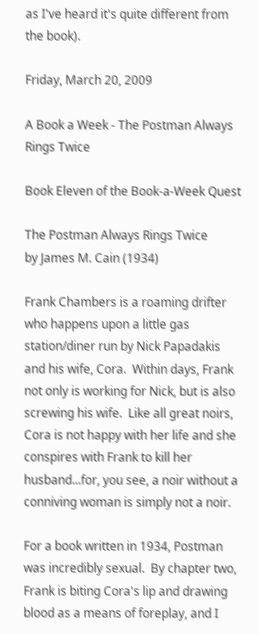as I've heard it's quite different from the book).

Friday, March 20, 2009

A Book a Week - The Postman Always Rings Twice

Book Eleven of the Book-a-Week Quest

The Postman Always Rings Twice
by James M. Cain (1934)

Frank Chambers is a roaming drifter who happens upon a little gas station/diner run by Nick Papadakis and his wife, Cora.  Within days, Frank not only is working for Nick, but is also screwing his wife.  Like all great noirs, Cora is not happy with her life and she conspires with Frank to kill her husband...for, you see, a noir without a conniving woman is simply not a noir.

For a book written in 1934, Postman was incredibly sexual.  By chapter two, Frank is biting Cora's lip and drawing blood as a means of foreplay, and I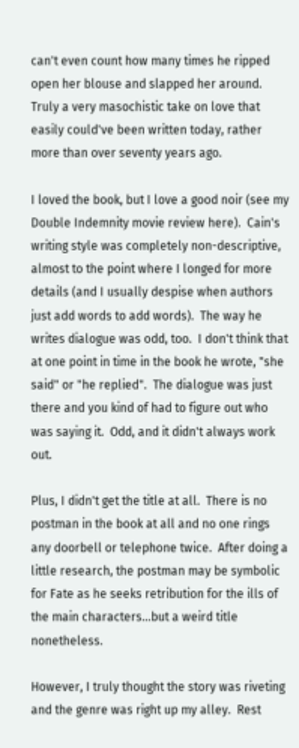can't even count how many times he ripped open her blouse and slapped her around.  Truly a very masochistic take on love that easily could've been written today, rather more than over seventy years ago.

I loved the book, but I love a good noir (see my Double Indemnity movie review here).  Cain's writing style was completely non-descriptive, almost to the point where I longed for more details (and I usually despise when authors just add words to add words).  The way he writes dialogue was odd, too.  I don't think that at one point in time in the book he wrote, "she said" or "he replied".  The dialogue was just there and you kind of had to figure out who was saying it.  Odd, and it didn't always work out.

Plus, I didn't get the title at all.  There is no postman in the book at all and no one rings any doorbell or telephone twice.  After doing a little research, the postman may be symbolic for Fate as he seeks retribution for the ills of the main characters...but a weird title nonetheless.

However, I truly thought the story was riveting and the genre was right up my alley.  Rest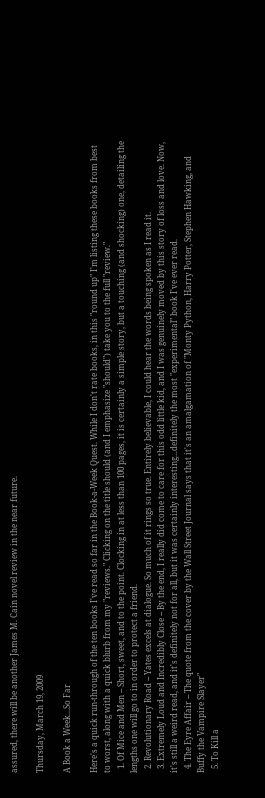assured, there will be another James M. Cain novel review in the near future.

Thursday, March 19, 2009

A Book a Week...So Far

Here's a quick run-through of the ten books I've read so far in the Book-a-Week Quest. While I don't rate books, in this "round up" I'm listing these books from best to worst, along with a quick blurb from my "reviews." Clicking on the title should (and I emphasize "should") take you to the full "review."
  1. Of Mice and Men -- Short, sweet, and to the point. Clocking in at less than 100 pages, it is certainly a simple story, but a touching (and shocking) one, detailing the lengths one will go to in order to protect a friend.
  2. Revolutionary Road -- Yates excels at dialogue. So much of it rings so true. Entirely believable, I could hear the words being spoken as I read it.
  3. Extremely Loud and Incredibly Close -- By the end, I really did come to care for this odd little kid, and I was genuinely moved by this story of loss and love. Now, it's still a weird read, and it's definitely not for all, but it was certainly interesting...definitely the most "experimental" book I've ever read.
  4. The Eyre Affair -- The quote from the cover by the Wall Street Journal says that it's an amalgamation of "Monty Python, Harry Potter, Stephen Hawking, and Buffy the Vampire Slayer"
  5. To Kill a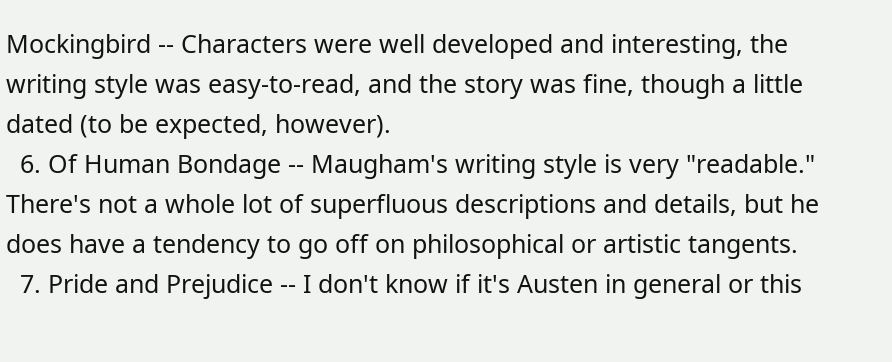Mockingbird -- Characters were well developed and interesting, the writing style was easy-to-read, and the story was fine, though a little dated (to be expected, however).
  6. Of Human Bondage -- Maugham's writing style is very "readable." There's not a whole lot of superfluous descriptions and details, but he does have a tendency to go off on philosophical or artistic tangents.
  7. Pride and Prejudice -- I don't know if it's Austen in general or this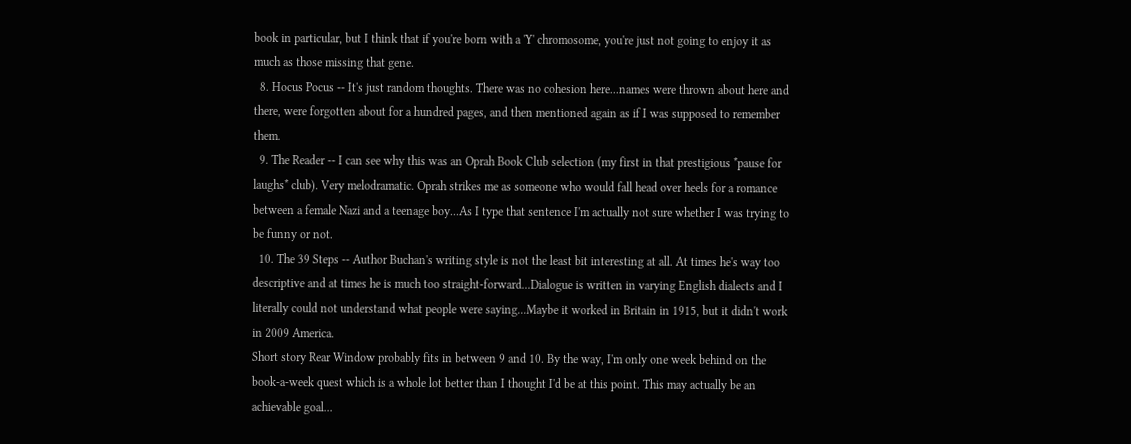book in particular, but I think that if you're born with a 'Y' chromosome, you're just not going to enjoy it as much as those missing that gene.
  8. Hocus Pocus -- It's just random thoughts. There was no cohesion here...names were thrown about here and there, were forgotten about for a hundred pages, and then mentioned again as if I was supposed to remember them.
  9. The Reader -- I can see why this was an Oprah Book Club selection (my first in that prestigious *pause for laughs* club). Very melodramatic. Oprah strikes me as someone who would fall head over heels for a romance between a female Nazi and a teenage boy...As I type that sentence I'm actually not sure whether I was trying to be funny or not.
  10. The 39 Steps -- Author Buchan's writing style is not the least bit interesting at all. At times he's way too descriptive and at times he is much too straight-forward...Dialogue is written in varying English dialects and I literally could not understand what people were saying...Maybe it worked in Britain in 1915, but it didn't work in 2009 America.
Short story Rear Window probably fits in between 9 and 10. By the way, I'm only one week behind on the book-a-week quest which is a whole lot better than I thought I'd be at this point. This may actually be an achievable goal...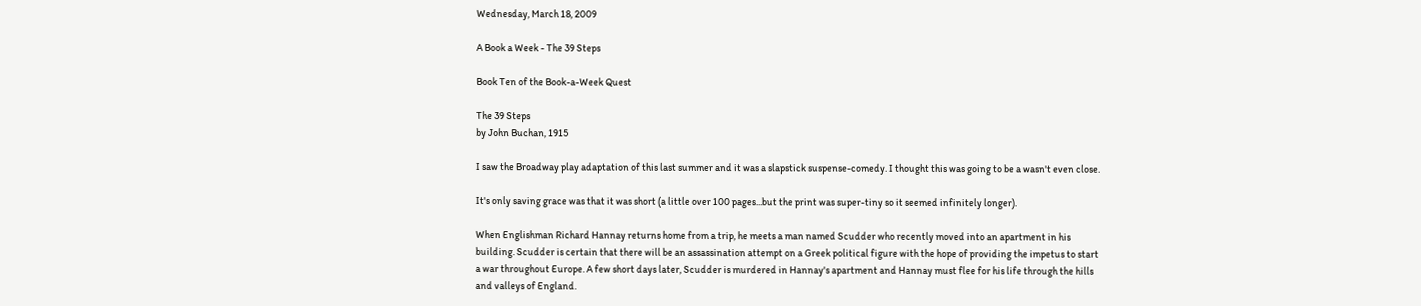Wednesday, March 18, 2009

A Book a Week - The 39 Steps

Book Ten of the Book-a-Week Quest

The 39 Steps
by John Buchan, 1915

I saw the Broadway play adaptation of this last summer and it was a slapstick suspense-comedy. I thought this was going to be a wasn't even close.

It's only saving grace was that it was short (a little over 100 pages...but the print was super-tiny so it seemed infinitely longer).

When Englishman Richard Hannay returns home from a trip, he meets a man named Scudder who recently moved into an apartment in his building. Scudder is certain that there will be an assassination attempt on a Greek political figure with the hope of providing the impetus to start a war throughout Europe. A few short days later, Scudder is murdered in Hannay's apartment and Hannay must flee for his life through the hills and valleys of England.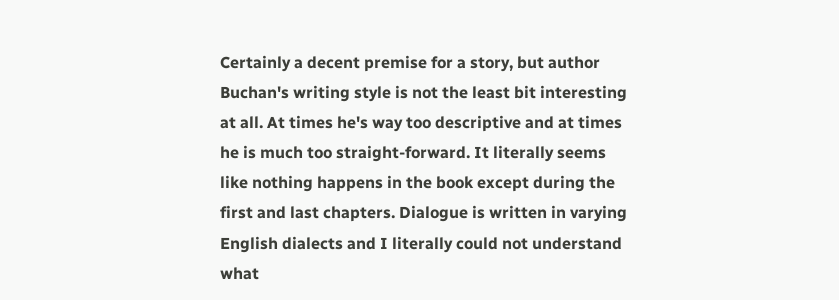Certainly a decent premise for a story, but author Buchan's writing style is not the least bit interesting at all. At times he's way too descriptive and at times he is much too straight-forward. It literally seems like nothing happens in the book except during the first and last chapters. Dialogue is written in varying English dialects and I literally could not understand what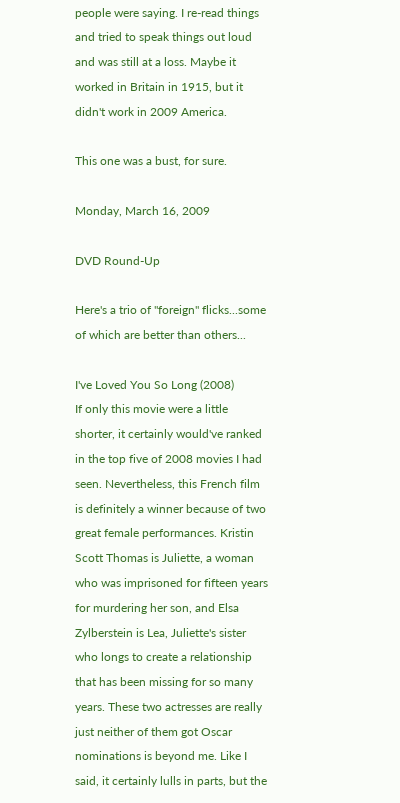people were saying. I re-read things and tried to speak things out loud and was still at a loss. Maybe it worked in Britain in 1915, but it didn't work in 2009 America.

This one was a bust, for sure.

Monday, March 16, 2009

DVD Round-Up

Here's a trio of "foreign" flicks...some of which are better than others...

I've Loved You So Long (2008)
If only this movie were a little shorter, it certainly would've ranked in the top five of 2008 movies I had seen. Nevertheless, this French film is definitely a winner because of two great female performances. Kristin Scott Thomas is Juliette, a woman who was imprisoned for fifteen years for murdering her son, and Elsa Zylberstein is Lea, Juliette's sister who longs to create a relationship that has been missing for so many years. These two actresses are really just neither of them got Oscar nominations is beyond me. Like I said, it certainly lulls in parts, but the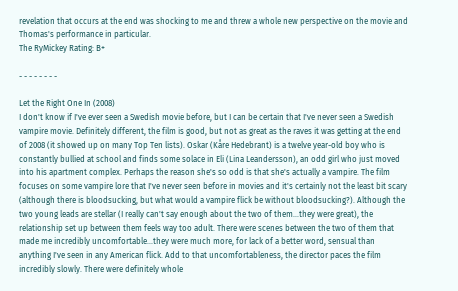revelation that occurs at the end was shocking to me and threw a whole new perspective on the movie and Thomas's performance in particular.
The RyMickey Rating: B+

- - - - - - - -

Let the Right One In (2008)
I don't know if I've ever seen a Swedish movie before, but I can be certain that I've never seen a Swedish vampire movie. Definitely different, the film is good, but not as great as the raves it was getting at the end of 2008 (it showed up on many Top Ten lists). Oskar (Kåre Hedebrant) is a twelve year-old boy who is constantly bullied at school and finds some solace in Eli (Lina Leandersson), an odd girl who just moved into his apartment complex. Perhaps the reason she's so odd is that she's actually a vampire. The film focuses on some vampire lore that I've never seen before in movies and it's certainly not the least bit scary (although there is bloodsucking, but what would a vampire flick be without bloodsucking?). Although the two young leads are stellar (I really can't say enough about the two of them...they were great), the relationship set up between them feels way too adult. There were scenes between the two of them that made me incredibly uncomfortable...they were much more, for lack of a better word, sensual than anything I've seen in any American flick. Add to that uncomfortableness, the director paces the film incredibly slowly. There were definitely whole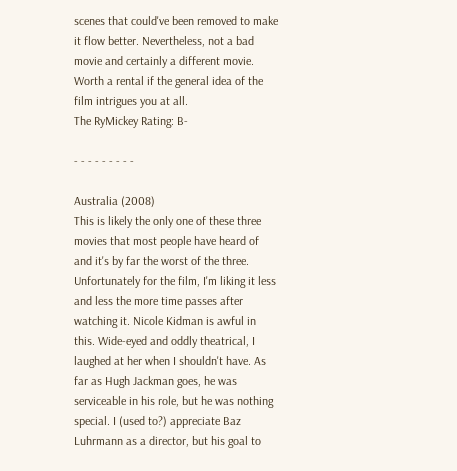scenes that could've been removed to make it flow better. Nevertheless, not a bad movie and certainly a different movie. Worth a rental if the general idea of the film intrigues you at all.
The RyMickey Rating: B-

- - - - - - - - -

Australia (2008)
This is likely the only one of these three movies that most people have heard of and it's by far the worst of the three. Unfortunately for the film, I'm liking it less and less the more time passes after watching it. Nicole Kidman is awful in this. Wide-eyed and oddly theatrical, I laughed at her when I shouldn't have. As far as Hugh Jackman goes, he was serviceable in his role, but he was nothing special. I (used to?) appreciate Baz Luhrmann as a director, but his goal to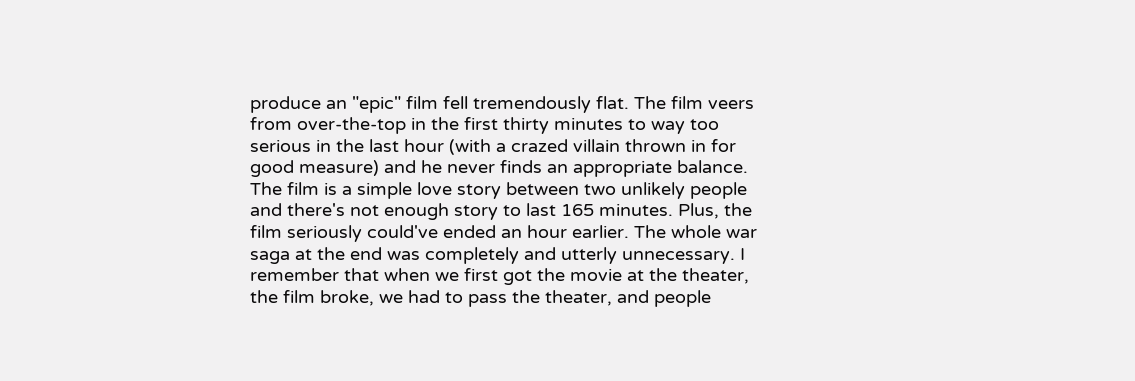produce an "epic" film fell tremendously flat. The film veers from over-the-top in the first thirty minutes to way too serious in the last hour (with a crazed villain thrown in for good measure) and he never finds an appropriate balance. The film is a simple love story between two unlikely people and there's not enough story to last 165 minutes. Plus, the film seriously could've ended an hour earlier. The whole war saga at the end was completely and utterly unnecessary. I remember that when we first got the movie at the theater, the film broke, we had to pass the theater, and people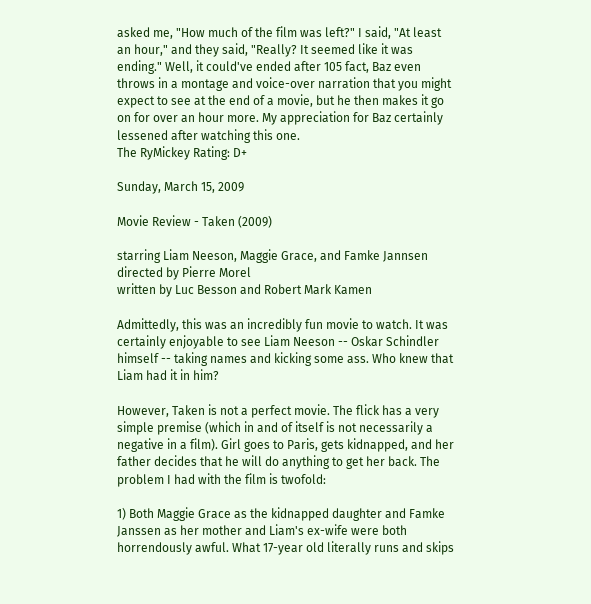asked me, "How much of the film was left?" I said, "At least an hour," and they said, "Really? It seemed like it was ending." Well, it could've ended after 105 fact, Baz even throws in a montage and voice-over narration that you might expect to see at the end of a movie, but he then makes it go on for over an hour more. My appreciation for Baz certainly lessened after watching this one.
The RyMickey Rating: D+

Sunday, March 15, 2009

Movie Review - Taken (2009)

starring Liam Neeson, Maggie Grace, and Famke Jannsen
directed by Pierre Morel
written by Luc Besson and Robert Mark Kamen

Admittedly, this was an incredibly fun movie to watch. It was certainly enjoyable to see Liam Neeson -- Oskar Schindler himself -- taking names and kicking some ass. Who knew that Liam had it in him?

However, Taken is not a perfect movie. The flick has a very simple premise (which in and of itself is not necessarily a negative in a film). Girl goes to Paris, gets kidnapped, and her father decides that he will do anything to get her back. The problem I had with the film is twofold:

1) Both Maggie Grace as the kidnapped daughter and Famke Janssen as her mother and Liam's ex-wife were both horrendously awful. What 17-year old literally runs and skips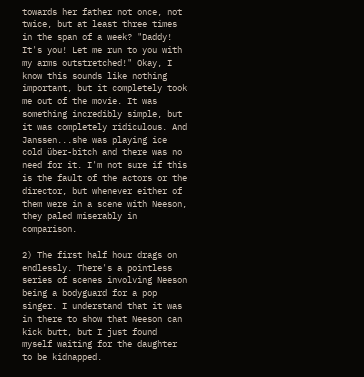towards her father not once, not twice, but at least three times in the span of a week? "Daddy! It's you! Let me run to you with my arms outstretched!" Okay, I know this sounds like nothing important, but it completely took me out of the movie. It was something incredibly simple, but it was completely ridiculous. And Janssen...she was playing ice cold über-bitch and there was no need for it. I'm not sure if this is the fault of the actors or the director, but whenever either of them were in a scene with Neeson, they paled miserably in comparison.

2) The first half hour drags on endlessly. There's a pointless series of scenes involving Neeson being a bodyguard for a pop singer. I understand that it was in there to show that Neeson can kick butt, but I just found myself waiting for the daughter to be kidnapped.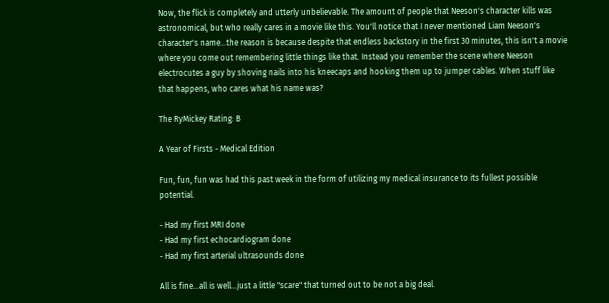Now, the flick is completely and utterly unbelievable. The amount of people that Neeson's character kills was astronomical, but who really cares in a movie like this. You'll notice that I never mentioned Liam Neeson's character's name...the reason is because despite that endless backstory in the first 30 minutes, this isn't a movie where you come out remembering little things like that. Instead you remember the scene where Neeson electrocutes a guy by shoving nails into his kneecaps and hooking them up to jumper cables. When stuff like that happens, who cares what his name was?

The RyMickey Rating: B

A Year of Firsts - Medical Edition

Fun, fun, fun was had this past week in the form of utilizing my medical insurance to its fullest possible potential.

- Had my first MRI done
- Had my first echocardiogram done
- Had my first arterial ultrasounds done

All is fine...all is well...just a little "scare" that turned out to be not a big deal.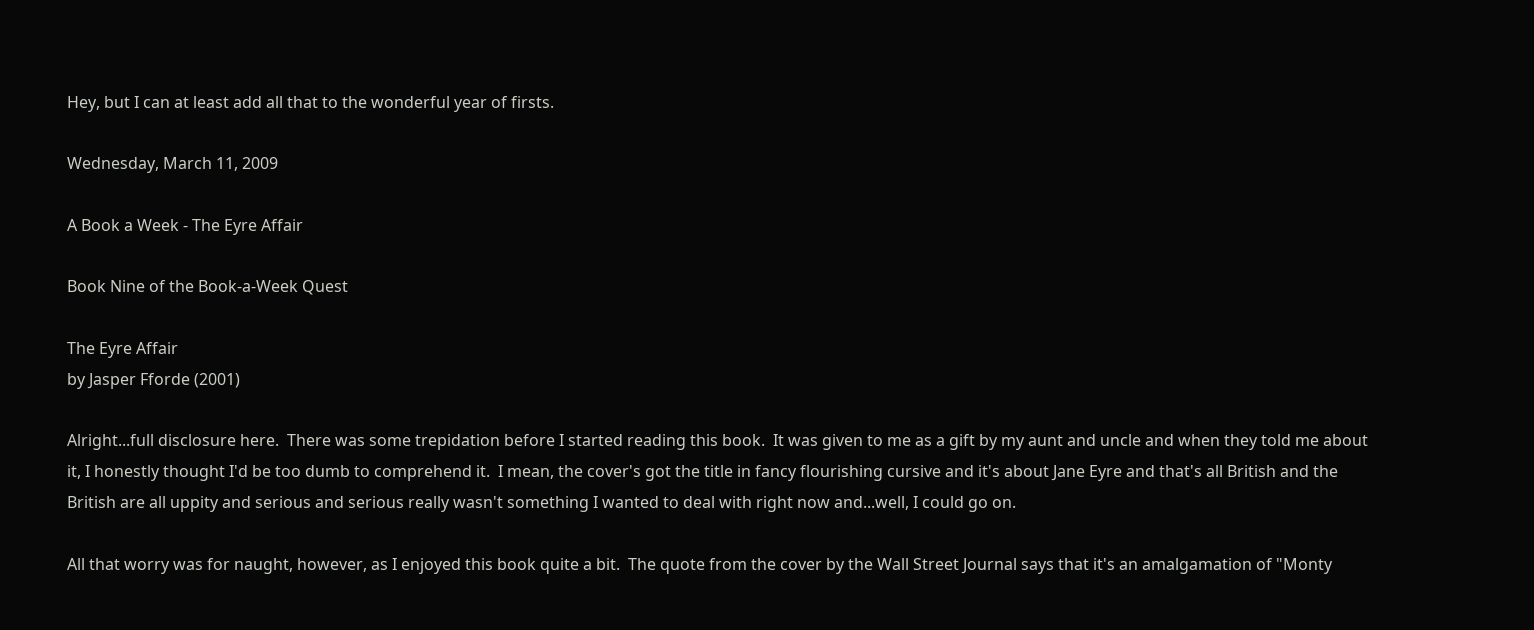Hey, but I can at least add all that to the wonderful year of firsts.

Wednesday, March 11, 2009

A Book a Week - The Eyre Affair

Book Nine of the Book-a-Week Quest

The Eyre Affair
by Jasper Fforde (2001)

Alright...full disclosure here.  There was some trepidation before I started reading this book.  It was given to me as a gift by my aunt and uncle and when they told me about it, I honestly thought I'd be too dumb to comprehend it.  I mean, the cover's got the title in fancy flourishing cursive and it's about Jane Eyre and that's all British and the British are all uppity and serious and serious really wasn't something I wanted to deal with right now and...well, I could go on.

All that worry was for naught, however, as I enjoyed this book quite a bit.  The quote from the cover by the Wall Street Journal says that it's an amalgamation of "Monty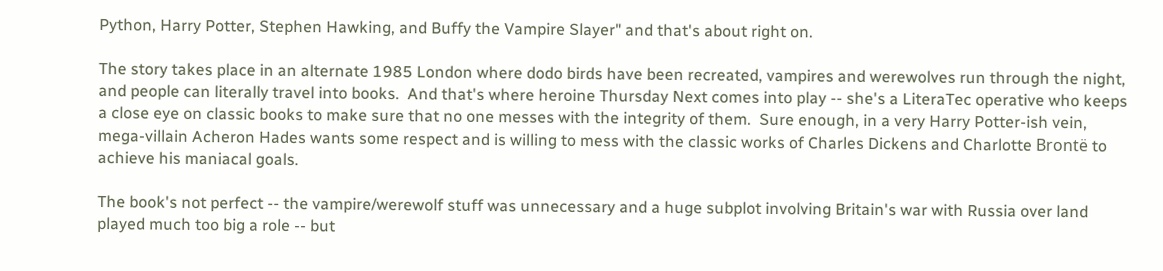Python, Harry Potter, Stephen Hawking, and Buffy the Vampire Slayer" and that's about right on.

The story takes place in an alternate 1985 London where dodo birds have been recreated, vampires and werewolves run through the night, and people can literally travel into books.  And that's where heroine Thursday Next comes into play -- she's a LiteraTec operative who keeps a close eye on classic books to make sure that no one messes with the integrity of them.  Sure enough, in a very Harry Potter-ish vein, mega-villain Acheron Hades wants some respect and is willing to mess with the classic works of Charles Dickens and Charlotte Brontë to achieve his maniacal goals.

The book's not perfect -- the vampire/werewolf stuff was unnecessary and a huge subplot involving Britain's war with Russia over land played much too big a role -- but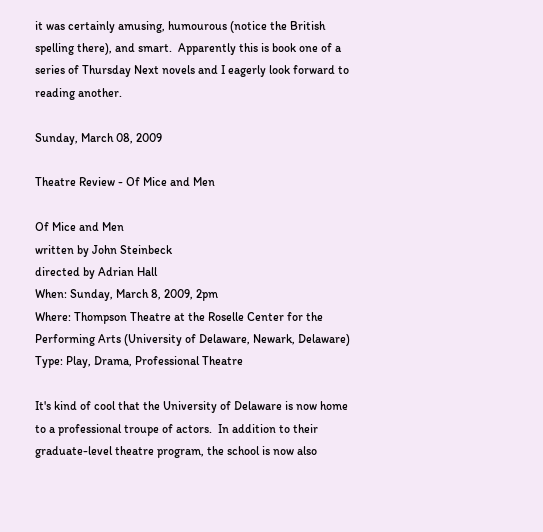it was certainly amusing, humourous (notice the British spelling there), and smart.  Apparently this is book one of a series of Thursday Next novels and I eagerly look forward to reading another.

Sunday, March 08, 2009

Theatre Review - Of Mice and Men

Of Mice and Men
written by John Steinbeck
directed by Adrian Hall
When: Sunday, March 8, 2009, 2pm
Where: Thompson Theatre at the Roselle Center for the Performing Arts (University of Delaware, Newark, Delaware)
Type: Play, Drama, Professional Theatre

It's kind of cool that the University of Delaware is now home to a professional troupe of actors.  In addition to their graduate-level theatre program, the school is now also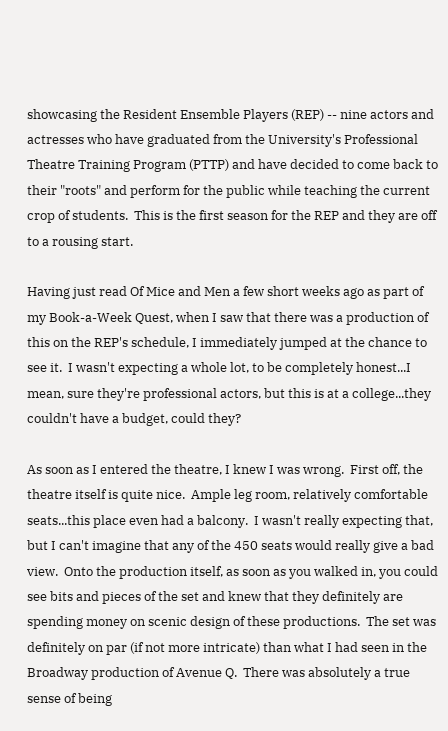showcasing the Resident Ensemble Players (REP) -- nine actors and actresses who have graduated from the University's Professional Theatre Training Program (PTTP) and have decided to come back to their "roots" and perform for the public while teaching the current crop of students.  This is the first season for the REP and they are off to a rousing start.

Having just read Of Mice and Men a few short weeks ago as part of my Book-a-Week Quest, when I saw that there was a production of this on the REP's schedule, I immediately jumped at the chance to see it.  I wasn't expecting a whole lot, to be completely honest...I mean, sure they're professional actors, but this is at a college...they couldn't have a budget, could they?

As soon as I entered the theatre, I knew I was wrong.  First off, the theatre itself is quite nice.  Ample leg room, relatively comfortable seats...this place even had a balcony.  I wasn't really expecting that, but I can't imagine that any of the 450 seats would really give a bad view.  Onto the production itself, as soon as you walked in, you could see bits and pieces of the set and knew that they definitely are spending money on scenic design of these productions.  The set was definitely on par (if not more intricate) than what I had seen in the Broadway production of Avenue Q.  There was absolutely a true sense of being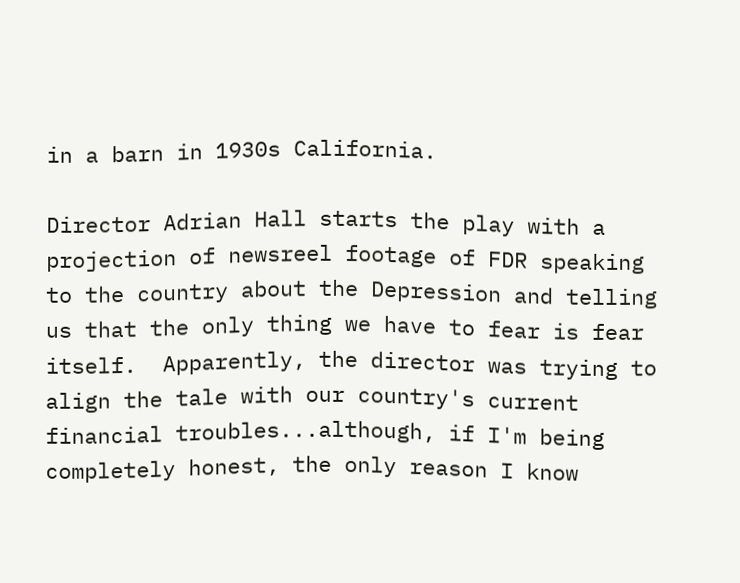in a barn in 1930s California.

Director Adrian Hall starts the play with a projection of newsreel footage of FDR speaking to the country about the Depression and telling us that the only thing we have to fear is fear itself.  Apparently, the director was trying to align the tale with our country's current financial troubles...although, if I'm being completely honest, the only reason I know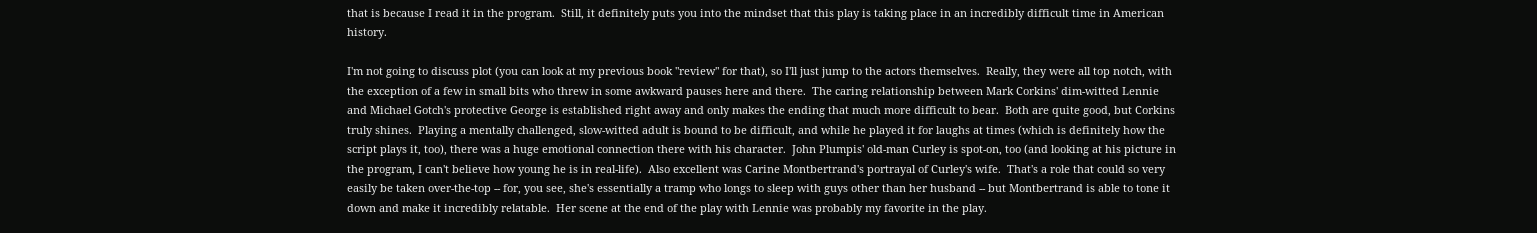that is because I read it in the program.  Still, it definitely puts you into the mindset that this play is taking place in an incredibly difficult time in American history.

I'm not going to discuss plot (you can look at my previous book "review" for that), so I'll just jump to the actors themselves.  Really, they were all top notch, with the exception of a few in small bits who threw in some awkward pauses here and there.  The caring relationship between Mark Corkins' dim-witted Lennie and Michael Gotch's protective George is established right away and only makes the ending that much more difficult to bear.  Both are quite good, but Corkins truly shines.  Playing a mentally challenged, slow-witted adult is bound to be difficult, and while he played it for laughs at times (which is definitely how the script plays it, too), there was a huge emotional connection there with his character.  John Plumpis' old-man Curley is spot-on, too (and looking at his picture in the program, I can't believe how young he is in real-life).  Also excellent was Carine Montbertrand's portrayal of Curley's wife.  That's a role that could so very easily be taken over-the-top -- for, you see, she's essentially a tramp who longs to sleep with guys other than her husband -- but Montbertrand is able to tone it down and make it incredibly relatable.  Her scene at the end of the play with Lennie was probably my favorite in the play.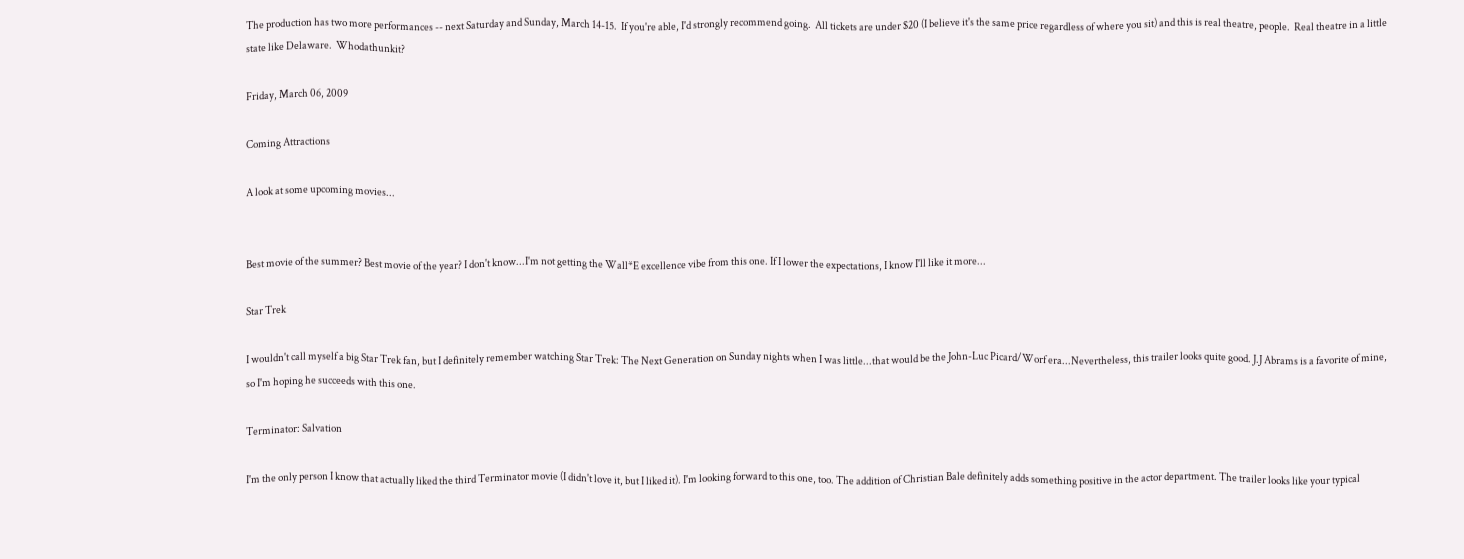The production has two more performances -- next Saturday and Sunday, March 14-15.  If you're able, I'd strongly recommend going.  All tickets are under $20 (I believe it's the same price regardless of where you sit) and this is real theatre, people.  Real theatre in a little state like Delaware.  Whodathunkit?

Friday, March 06, 2009

Coming Attractions

A look at some upcoming movies...


Best movie of the summer? Best movie of the year? I don't know...I'm not getting the Wall*E excellence vibe from this one. If I lower the expectations, I know I'll like it more...

Star Trek

I wouldn't call myself a big Star Trek fan, but I definitely remember watching Star Trek: The Next Generation on Sunday nights when I was little...that would be the John-Luc Picard/Worf era...Nevertheless, this trailer looks quite good. J.J Abrams is a favorite of mine, so I'm hoping he succeeds with this one.

Terminator: Salvation

I'm the only person I know that actually liked the third Terminator movie (I didn't love it, but I liked it). I'm looking forward to this one, too. The addition of Christian Bale definitely adds something positive in the actor department. The trailer looks like your typical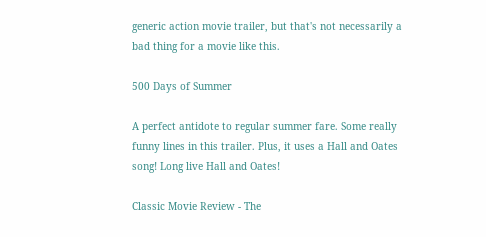generic action movie trailer, but that's not necessarily a bad thing for a movie like this.

500 Days of Summer

A perfect antidote to regular summer fare. Some really funny lines in this trailer. Plus, it uses a Hall and Oates song! Long live Hall and Oates!

Classic Movie Review - The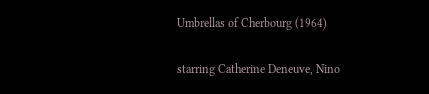Umbrellas of Cherbourg (1964)

starring Catherine Deneuve, Nino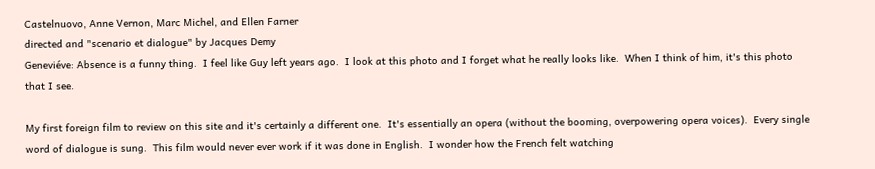Castelnuovo, Anne Vernon, Marc Michel, and Ellen Farner
directed and "scenario et dialogue" by Jacques Demy
Geneviéve: Absence is a funny thing.  I feel like Guy left years ago.  I look at this photo and I forget what he really looks like.  When I think of him, it's this photo that I see.

My first foreign film to review on this site and it's certainly a different one.  It's essentially an opera (without the booming, overpowering opera voices).  Every single word of dialogue is sung.  This film would never ever work if it was done in English.  I wonder how the French felt watching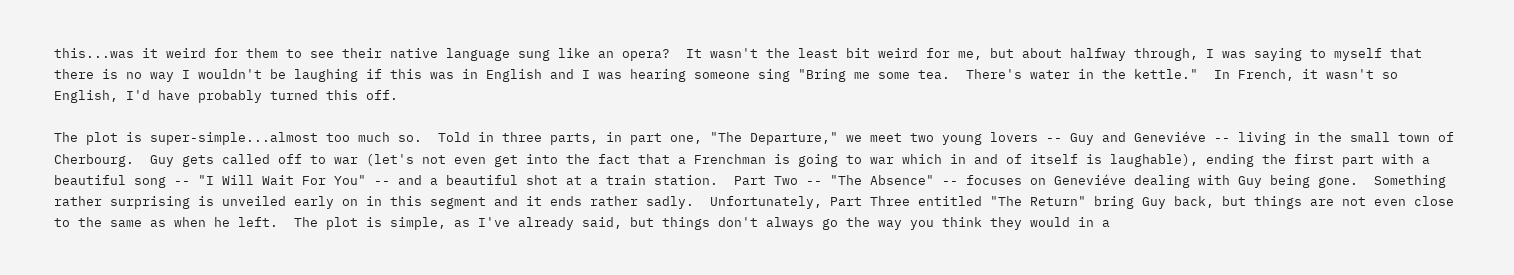this...was it weird for them to see their native language sung like an opera?  It wasn't the least bit weird for me, but about halfway through, I was saying to myself that there is no way I wouldn't be laughing if this was in English and I was hearing someone sing "Bring me some tea.  There's water in the kettle."  In French, it wasn't so English, I'd have probably turned this off.

The plot is super-simple...almost too much so.  Told in three parts, in part one, "The Departure," we meet two young lovers -- Guy and Geneviéve -- living in the small town of Cherbourg.  Guy gets called off to war (let's not even get into the fact that a Frenchman is going to war which in and of itself is laughable), ending the first part with a beautiful song -- "I Will Wait For You" -- and a beautiful shot at a train station.  Part Two -- "The Absence" -- focuses on Geneviéve dealing with Guy being gone.  Something rather surprising is unveiled early on in this segment and it ends rather sadly.  Unfortunately, Part Three entitled "The Return" bring Guy back, but things are not even close to the same as when he left.  The plot is simple, as I've already said, but things don't always go the way you think they would in a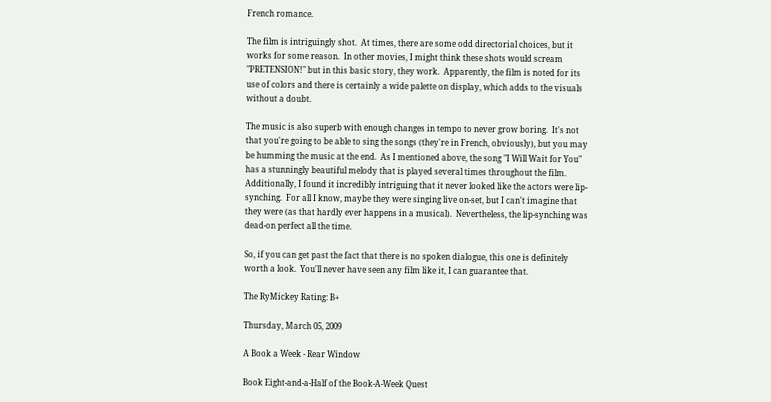French romance.

The film is intriguingly shot.  At times, there are some odd directorial choices, but it works for some reason.  In other movies, I might think these shots would scream "PRETENSION!" but in this basic story, they work.  Apparently, the film is noted for its use of colors and there is certainly a wide palette on display, which adds to the visuals without a doubt.

The music is also superb with enough changes in tempo to never grow boring.  It's not that you're going to be able to sing the songs (they're in French, obviously), but you may be humming the music at the end.  As I mentioned above, the song "I Will Wait for You" has a stunningly beautiful melody that is played several times throughout the film.  Additionally, I found it incredibly intriguing that it never looked like the actors were lip-synching.  For all I know, maybe they were singing live on-set, but I can't imagine that they were (as that hardly ever happens in a musical).  Nevertheless, the lip-synching was dead-on perfect all the time.

So, if you can get past the fact that there is no spoken dialogue, this one is definitely worth a look.  You'll never have seen any film like it, I can guarantee that.

The RyMickey Rating: B+

Thursday, March 05, 2009

A Book a Week - Rear Window

Book Eight-and-a-Half of the Book-A-Week Quest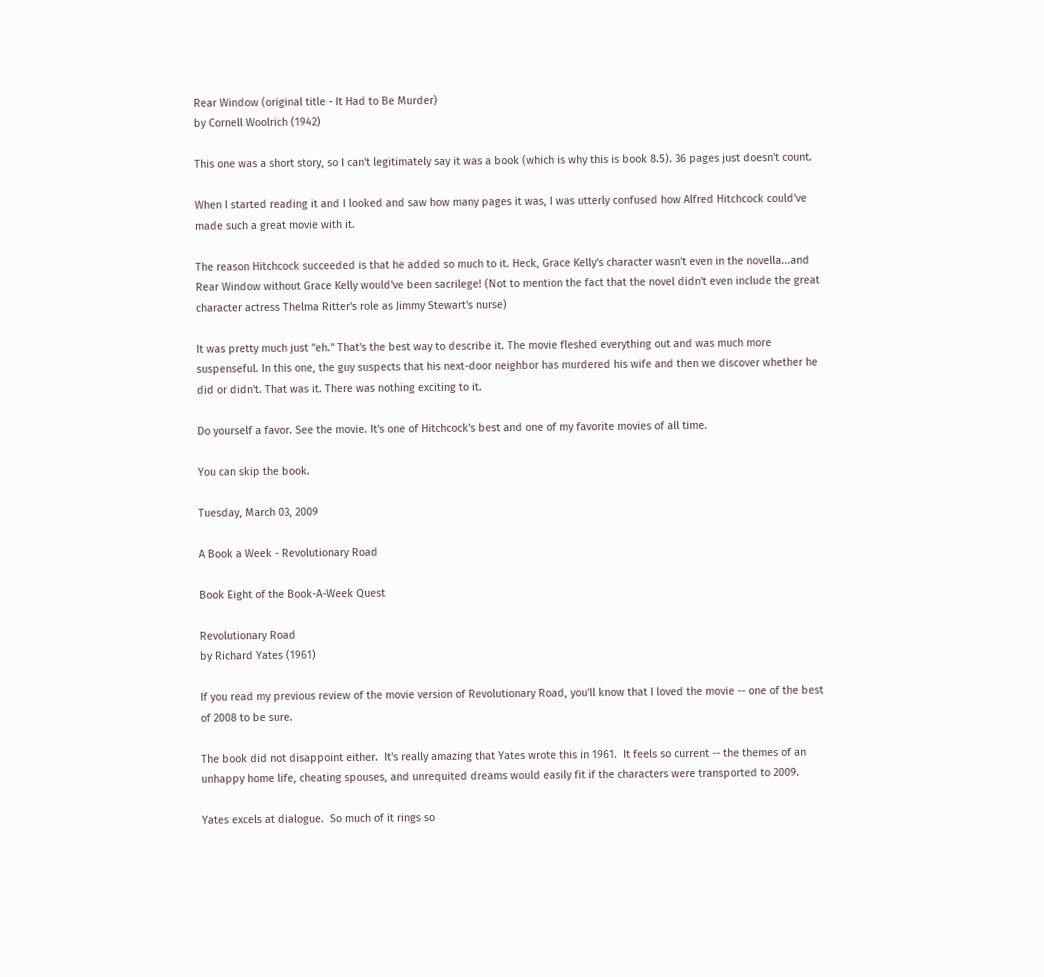Rear Window (original title - It Had to Be Murder)
by Cornell Woolrich (1942)

This one was a short story, so I can't legitimately say it was a book (which is why this is book 8.5). 36 pages just doesn't count.

When I started reading it and I looked and saw how many pages it was, I was utterly confused how Alfred Hitchcock could've made such a great movie with it.

The reason Hitchcock succeeded is that he added so much to it. Heck, Grace Kelly's character wasn't even in the novella...and Rear Window without Grace Kelly would've been sacrilege! (Not to mention the fact that the novel didn't even include the great character actress Thelma Ritter's role as Jimmy Stewart's nurse)

It was pretty much just "eh." That's the best way to describe it. The movie fleshed everything out and was much more suspenseful. In this one, the guy suspects that his next-door neighbor has murdered his wife and then we discover whether he did or didn't. That was it. There was nothing exciting to it.

Do yourself a favor. See the movie. It's one of Hitchcock's best and one of my favorite movies of all time.

You can skip the book.

Tuesday, March 03, 2009

A Book a Week - Revolutionary Road

Book Eight of the Book-A-Week Quest

Revolutionary Road
by Richard Yates (1961)

If you read my previous review of the movie version of Revolutionary Road, you'll know that I loved the movie -- one of the best of 2008 to be sure.

The book did not disappoint either.  It's really amazing that Yates wrote this in 1961.  It feels so current -- the themes of an unhappy home life, cheating spouses, and unrequited dreams would easily fit if the characters were transported to 2009.

Yates excels at dialogue.  So much of it rings so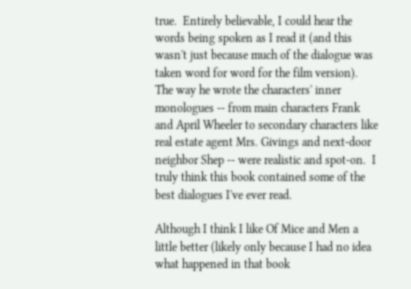true.  Entirely believable, I could hear the words being spoken as I read it (and this wasn't just because much of the dialogue was taken word for word for the film version).  The way he wrote the characters' inner monologues -- from main characters Frank and April Wheeler to secondary characters like real estate agent Mrs. Givings and next-door neighbor Shep -- were realistic and spot-on.  I truly think this book contained some of the best dialogues I've ever read.

Although I think I like Of Mice and Men a little better (likely only because I had no idea what happened in that book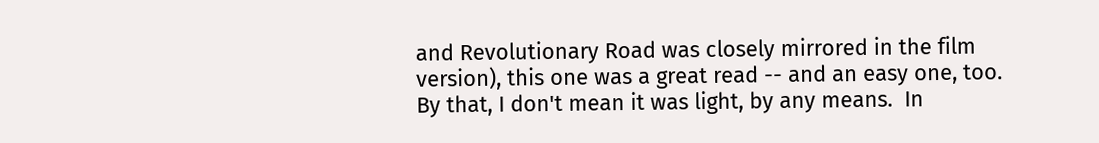and Revolutionary Road was closely mirrored in the film version), this one was a great read -- and an easy one, too.  By that, I don't mean it was light, by any means.  In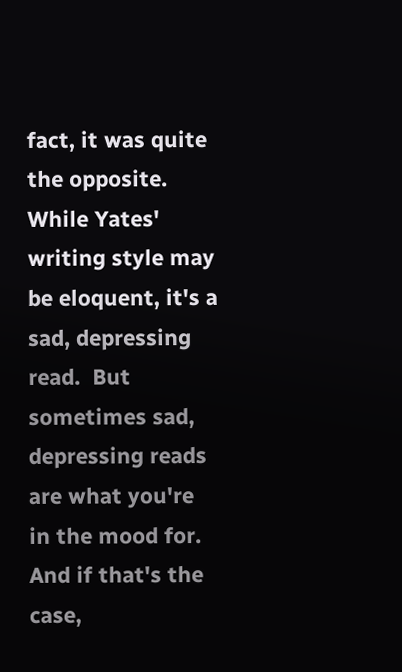fact, it was quite the opposite.  While Yates' writing style may be eloquent, it's a sad, depressing read.  But sometimes sad, depressing reads are what you're in the mood for.  And if that's the case,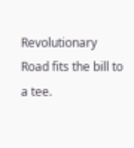Revolutionary Road fits the bill to a tee.